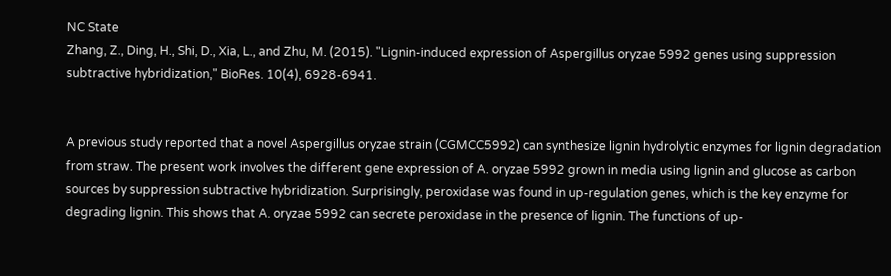NC State
Zhang, Z., Ding, H., Shi, D., Xia, L., and Zhu, M. (2015). "Lignin-induced expression of Aspergillus oryzae 5992 genes using suppression subtractive hybridization," BioRes. 10(4), 6928-6941.


A previous study reported that a novel Aspergillus oryzae strain (CGMCC5992) can synthesize lignin hydrolytic enzymes for lignin degradation from straw. The present work involves the different gene expression of A. oryzae 5992 grown in media using lignin and glucose as carbon sources by suppression subtractive hybridization. Surprisingly, peroxidase was found in up-regulation genes, which is the key enzyme for degrading lignin. This shows that A. oryzae 5992 can secrete peroxidase in the presence of lignin. The functions of up-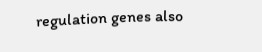regulation genes also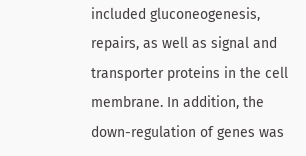included gluconeogenesis, repairs, as well as signal and transporter proteins in the cell membrane. In addition, the down-regulation of genes was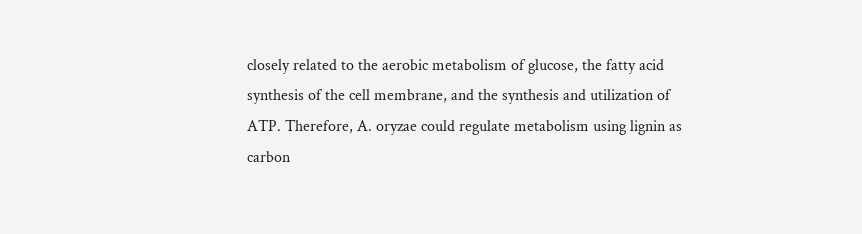closely related to the aerobic metabolism of glucose, the fatty acid synthesis of the cell membrane, and the synthesis and utilization of ATP. Therefore, A. oryzae could regulate metabolism using lignin as carbon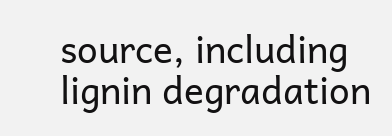source, including lignin degradation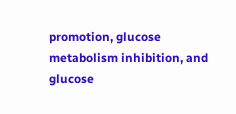promotion, glucose metabolism inhibition, and glucose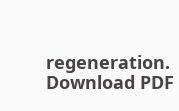regeneration.
Download PDF